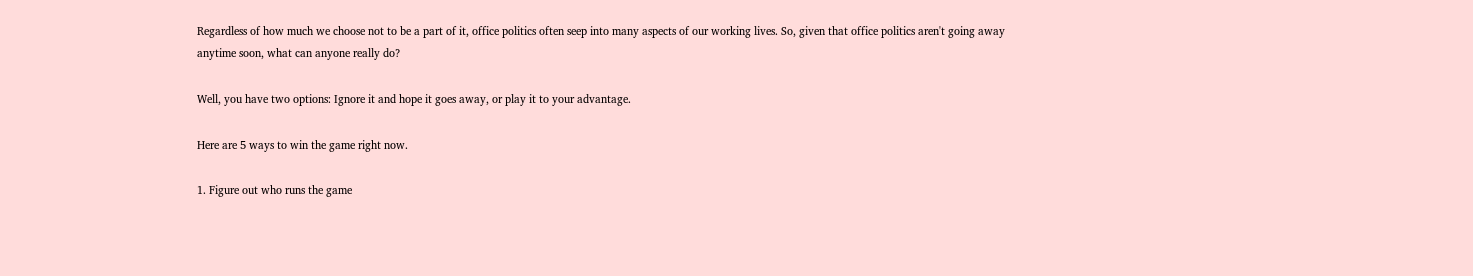Regardless of how much we choose not to be a part of it, office politics often seep into many aspects of our working lives. So, given that office politics aren't going away anytime soon, what can anyone really do?

Well, you have two options: Ignore it and hope it goes away, or play it to your advantage.

Here are 5 ways to win the game right now.

1. Figure out who runs the game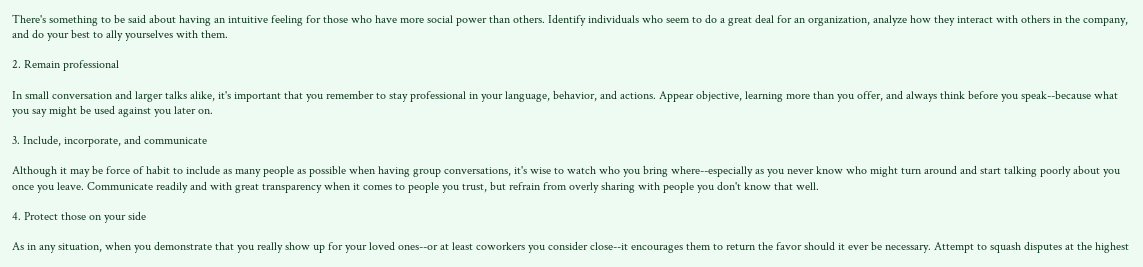There's something to be said about having an intuitive feeling for those who have more social power than others. Identify individuals who seem to do a great deal for an organization, analyze how they interact with others in the company, and do your best to ally yourselves with them.

2. Remain professional

In small conversation and larger talks alike, it's important that you remember to stay professional in your language, behavior, and actions. Appear objective, learning more than you offer, and always think before you speak--because what you say might be used against you later on.

3. Include, incorporate, and communicate

Although it may be force of habit to include as many people as possible when having group conversations, it's wise to watch who you bring where--especially as you never know who might turn around and start talking poorly about you once you leave. Communicate readily and with great transparency when it comes to people you trust, but refrain from overly sharing with people you don't know that well.

4. Protect those on your side

As in any situation, when you demonstrate that you really show up for your loved ones--or at least coworkers you consider close--it encourages them to return the favor should it ever be necessary. Attempt to squash disputes at the highest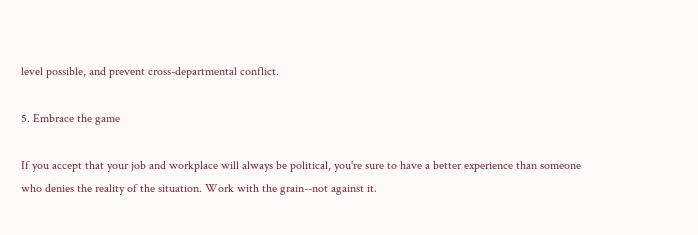level possible, and prevent cross-departmental conflict.

5. Embrace the game

If you accept that your job and workplace will always be political, you're sure to have a better experience than someone who denies the reality of the situation. Work with the grain--not against it.